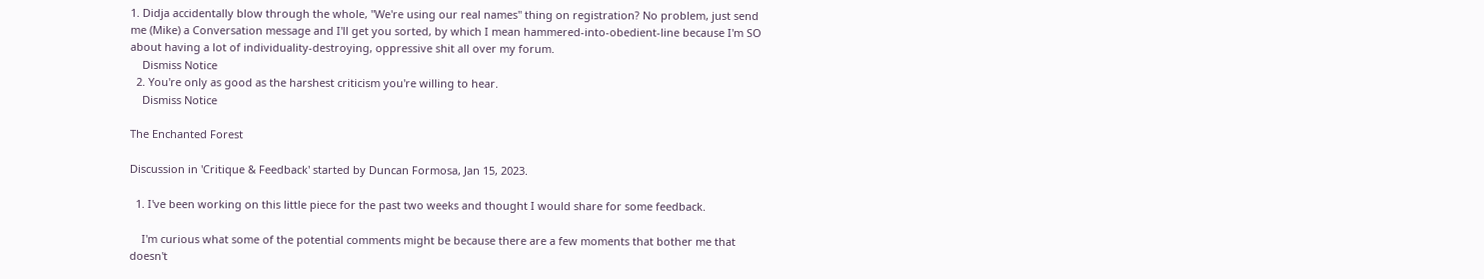1. Didja accidentally blow through the whole, "We're using our real names" thing on registration? No problem, just send me (Mike) a Conversation message and I'll get you sorted, by which I mean hammered-into-obedient-line because I'm SO about having a lot of individuality-destroying, oppressive shit all over my forum.
    Dismiss Notice
  2. You're only as good as the harshest criticism you're willing to hear.
    Dismiss Notice

The Enchanted Forest

Discussion in 'Critique & Feedback' started by Duncan Formosa, Jan 15, 2023.

  1. I've been working on this little piece for the past two weeks and thought I would share for some feedback.

    I'm curious what some of the potential comments might be because there are a few moments that bother me that doesn't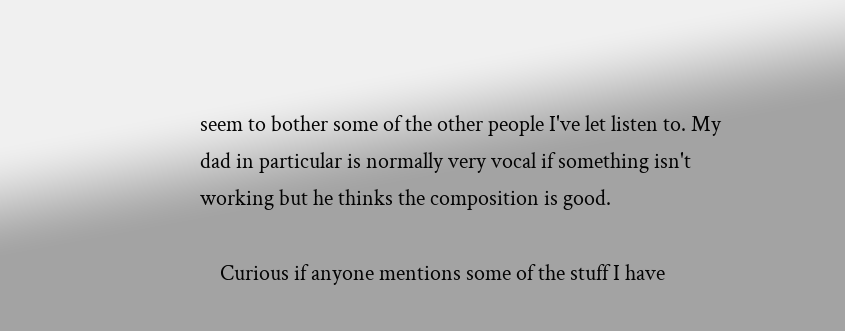seem to bother some of the other people I've let listen to. My dad in particular is normally very vocal if something isn't working but he thinks the composition is good.

    Curious if anyone mentions some of the stuff I have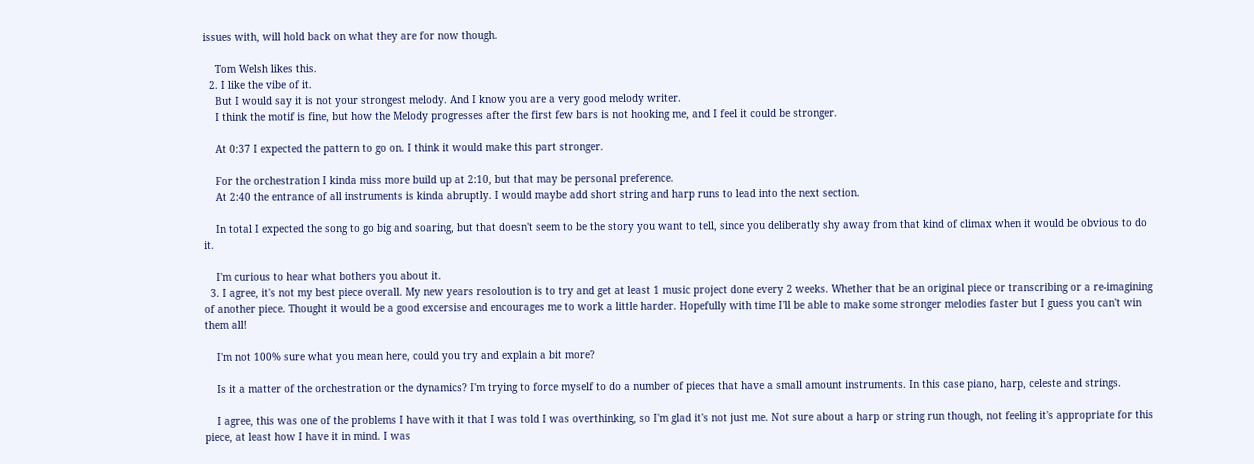issues with, will hold back on what they are for now though.

    Tom Welsh likes this.
  2. I like the vibe of it.
    But I would say it is not your strongest melody. And I know you are a very good melody writer.
    I think the motif is fine, but how the Melody progresses after the first few bars is not hooking me, and I feel it could be stronger.

    At 0:37 I expected the pattern to go on. I think it would make this part stronger.

    For the orchestration I kinda miss more build up at 2:10, but that may be personal preference.
    At 2:40 the entrance of all instruments is kinda abruptly. I would maybe add short string and harp runs to lead into the next section.

    In total I expected the song to go big and soaring, but that doesn't seem to be the story you want to tell, since you deliberatly shy away from that kind of climax when it would be obvious to do it.

    I'm curious to hear what bothers you about it.
  3. I agree, it's not my best piece overall. My new years resoloution is to try and get at least 1 music project done every 2 weeks. Whether that be an original piece or transcribing or a re-imagining of another piece. Thought it would be a good excersise and encourages me to work a little harder. Hopefully with time I'll be able to make some stronger melodies faster but I guess you can't win them all!

    I'm not 100% sure what you mean here, could you try and explain a bit more?

    Is it a matter of the orchestration or the dynamics? I'm trying to force myself to do a number of pieces that have a small amount instruments. In this case piano, harp, celeste and strings.

    I agree, this was one of the problems I have with it that I was told I was overthinking, so I'm glad it's not just me. Not sure about a harp or string run though, not feeling it's appropriate for this piece, at least how I have it in mind. I was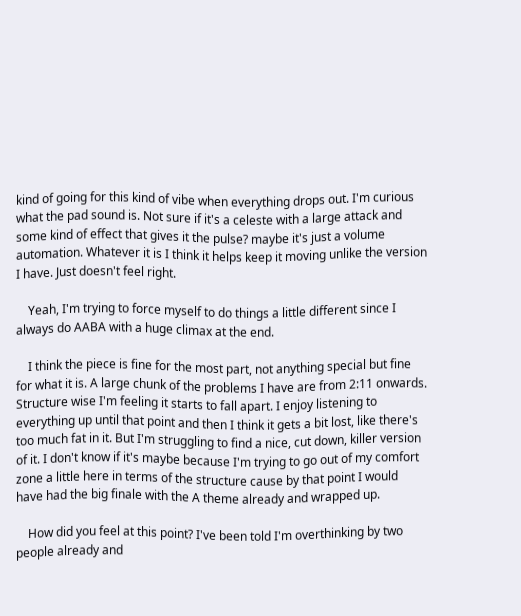kind of going for this kind of vibe when everything drops out. I'm curious what the pad sound is. Not sure if it's a celeste with a large attack and some kind of effect that gives it the pulse? maybe it's just a volume automation. Whatever it is I think it helps keep it moving unlike the version I have. Just doesn't feel right.

    Yeah, I'm trying to force myself to do things a little different since I always do AABA with a huge climax at the end.

    I think the piece is fine for the most part, not anything special but fine for what it is. A large chunk of the problems I have are from 2:11 onwards. Structure wise I'm feeling it starts to fall apart. I enjoy listening to everything up until that point and then I think it gets a bit lost, like there's too much fat in it. But I'm struggling to find a nice, cut down, killer version of it. I don't know if it's maybe because I'm trying to go out of my comfort zone a little here in terms of the structure cause by that point I would have had the big finale with the A theme already and wrapped up.

    How did you feel at this point? I've been told I'm overthinking by two people already and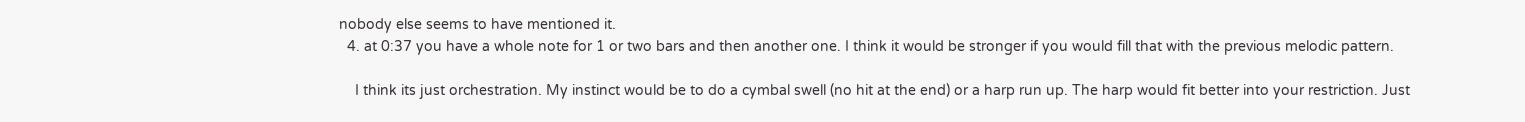nobody else seems to have mentioned it.
  4. at 0:37 you have a whole note for 1 or two bars and then another one. I think it would be stronger if you would fill that with the previous melodic pattern.

    I think its just orchestration. My instinct would be to do a cymbal swell (no hit at the end) or a harp run up. The harp would fit better into your restriction. Just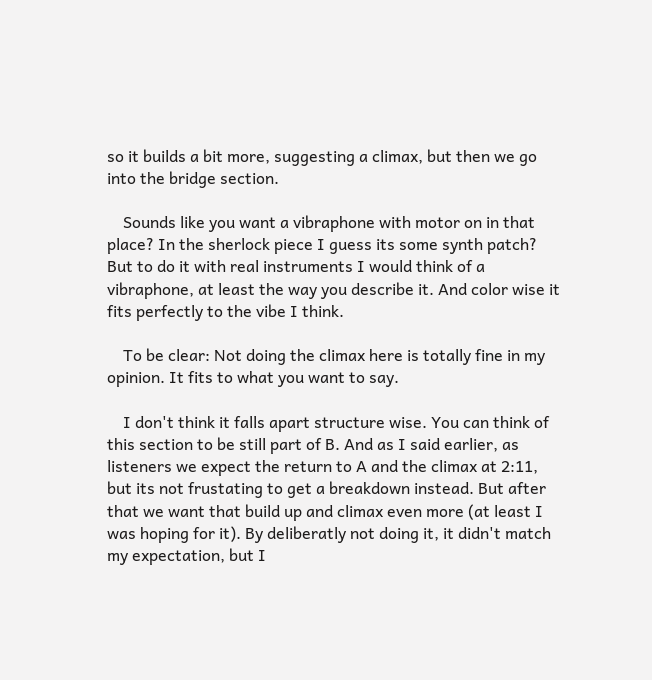so it builds a bit more, suggesting a climax, but then we go into the bridge section.

    Sounds like you want a vibraphone with motor on in that place? In the sherlock piece I guess its some synth patch? But to do it with real instruments I would think of a vibraphone, at least the way you describe it. And color wise it fits perfectly to the vibe I think.

    To be clear: Not doing the climax here is totally fine in my opinion. It fits to what you want to say.

    I don't think it falls apart structure wise. You can think of this section to be still part of B. And as I said earlier, as listeners we expect the return to A and the climax at 2:11, but its not frustating to get a breakdown instead. But after that we want that build up and climax even more (at least I was hoping for it). By deliberatly not doing it, it didn't match my expectation, but I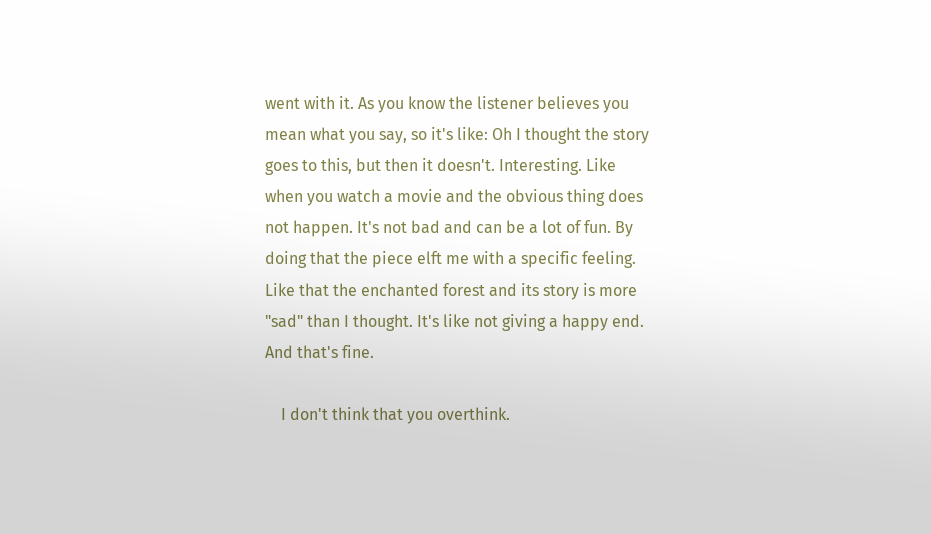went with it. As you know the listener believes you mean what you say, so it's like: Oh I thought the story goes to this, but then it doesn't. Interesting. Like when you watch a movie and the obvious thing does not happen. It's not bad and can be a lot of fun. By doing that the piece elft me with a specific feeling. Like that the enchanted forest and its story is more "sad" than I thought. It's like not giving a happy end. And that's fine.

    I don't think that you overthink.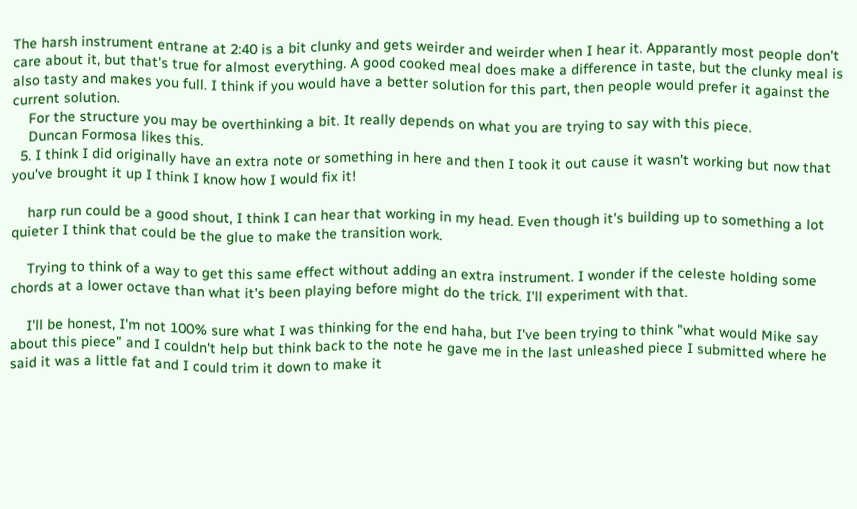The harsh instrument entrane at 2:40 is a bit clunky and gets weirder and weirder when I hear it. Apparantly most people don't care about it, but that's true for almost everything. A good cooked meal does make a difference in taste, but the clunky meal is also tasty and makes you full. I think if you would have a better solution for this part, then people would prefer it against the current solution.
    For the structure you may be overthinking a bit. It really depends on what you are trying to say with this piece.
    Duncan Formosa likes this.
  5. I think I did originally have an extra note or something in here and then I took it out cause it wasn't working but now that you've brought it up I think I know how I would fix it!

    harp run could be a good shout, I think I can hear that working in my head. Even though it's building up to something a lot quieter I think that could be the glue to make the transition work.

    Trying to think of a way to get this same effect without adding an extra instrument. I wonder if the celeste holding some chords at a lower octave than what it's been playing before might do the trick. I'll experiment with that.

    I'll be honest, I'm not 100% sure what I was thinking for the end haha, but I've been trying to think "what would Mike say about this piece" and I couldn't help but think back to the note he gave me in the last unleashed piece I submitted where he said it was a little fat and I could trim it down to make it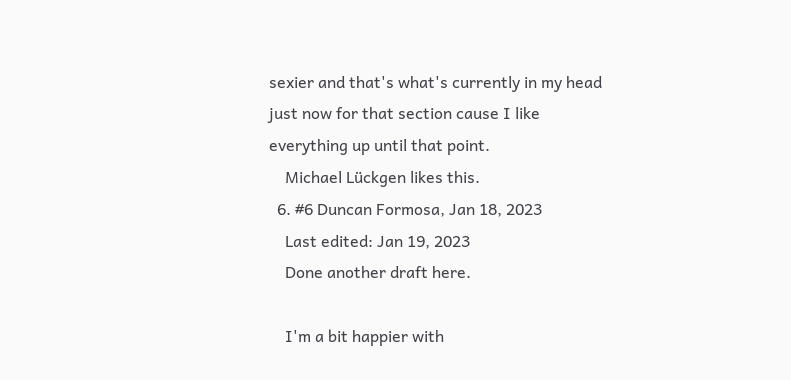sexier and that's what's currently in my head just now for that section cause I like everything up until that point.
    Michael Lückgen likes this.
  6. #6 Duncan Formosa, Jan 18, 2023
    Last edited: Jan 19, 2023
    Done another draft here.

    I'm a bit happier with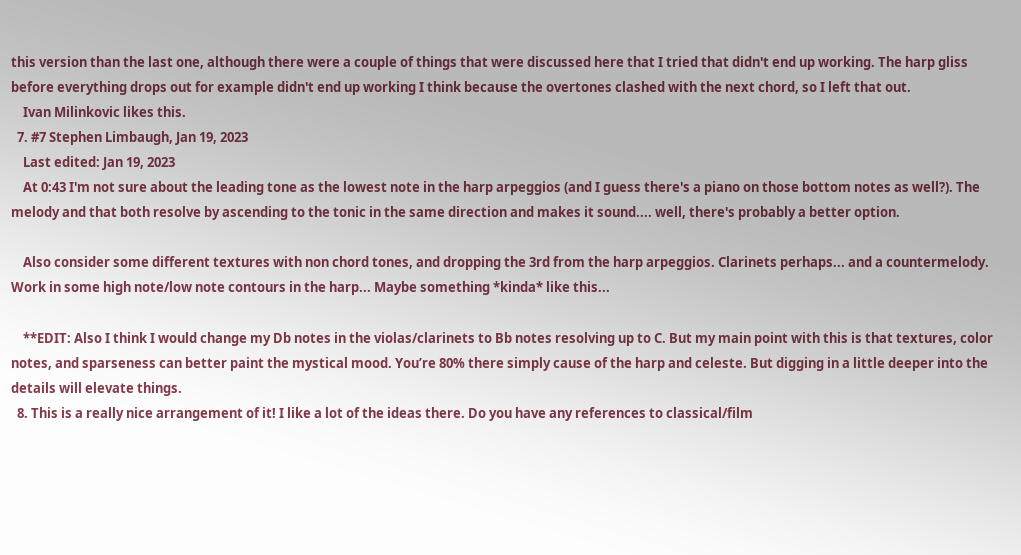this version than the last one, although there were a couple of things that were discussed here that I tried that didn't end up working. The harp gliss before everything drops out for example didn't end up working I think because the overtones clashed with the next chord, so I left that out.
    Ivan Milinkovic likes this.
  7. #7 Stephen Limbaugh, Jan 19, 2023
    Last edited: Jan 19, 2023
    At 0:43 I'm not sure about the leading tone as the lowest note in the harp arpeggios (and I guess there's a piano on those bottom notes as well?). The melody and that both resolve by ascending to the tonic in the same direction and makes it sound.... well, there's probably a better option.

    Also consider some different textures with non chord tones, and dropping the 3rd from the harp arpeggios. Clarinets perhaps... and a countermelody. Work in some high note/low note contours in the harp... Maybe something *kinda* like this...

    **EDIT: Also I think I would change my Db notes in the violas/clarinets to Bb notes resolving up to C. But my main point with this is that textures, color notes, and sparseness can better paint the mystical mood. You’re 80% there simply cause of the harp and celeste. But digging in a little deeper into the details will elevate things.
  8. This is a really nice arrangement of it! I like a lot of the ideas there. Do you have any references to classical/film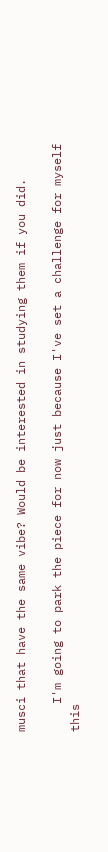musci that have the same vibe? Would be interested in studying them if you did.

    I'm going to park the piece for now just because I've set a challenge for myself this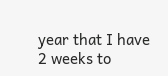year that I have 2 weeks to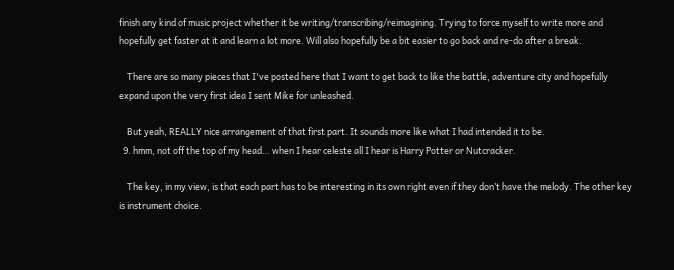finish any kind of music project whether it be writing/transcribing/reimagining. Trying to force myself to write more and hopefully get faster at it and learn a lot more. Will also hopefully be a bit easier to go back and re-do after a break.

    There are so many pieces that I've posted here that I want to get back to like the battle, adventure city and hopefully expand upon the very first idea I sent Mike for unleashed.

    But yeah, REALLY nice arrangement of that first part. It sounds more like what I had intended it to be.
  9. hmm, not off the top of my head… when I hear celeste all I hear is Harry Potter or Nutcracker.

    The key, in my view, is that each part has to be interesting in its own right even if they don’t have the melody. The other key is instrument choice.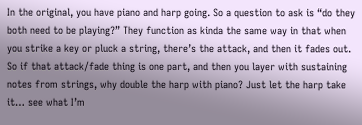In the original, you have piano and harp going. So a question to ask is “do they both need to be playing?” They function as kinda the same way in that when you strike a key or pluck a string, there’s the attack, and then it fades out. So if that attack/fade thing is one part, and then you layer with sustaining notes from strings, why double the harp with piano? Just let the harp take it… see what I’m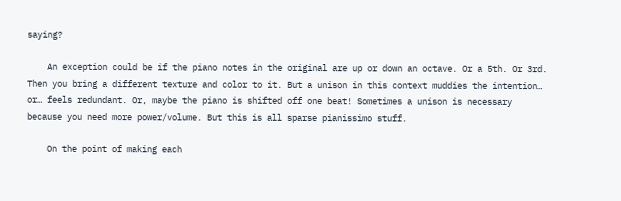saying?

    An exception could be if the piano notes in the original are up or down an octave. Or a 5th. Or 3rd. Then you bring a different texture and color to it. But a unison in this context muddies the intention… or… feels redundant. Or, maybe the piano is shifted off one beat! Sometimes a unison is necessary because you need more power/volume. But this is all sparse pianissimo stuff.

    On the point of making each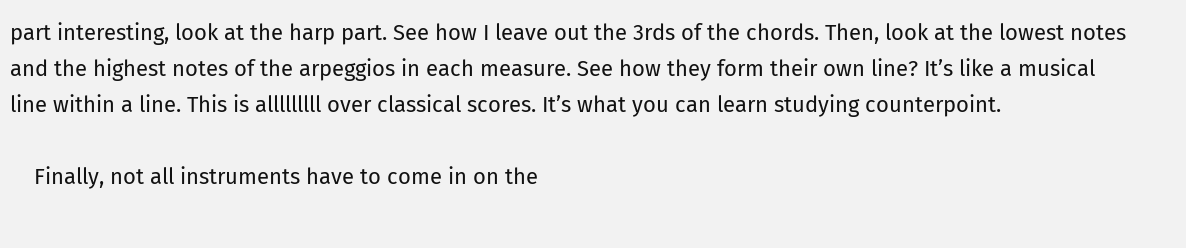part interesting, look at the harp part. See how I leave out the 3rds of the chords. Then, look at the lowest notes and the highest notes of the arpeggios in each measure. See how they form their own line? It’s like a musical line within a line. This is alllllllll over classical scores. It’s what you can learn studying counterpoint.

    Finally, not all instruments have to come in on the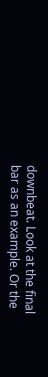downbeat. Look at the final bar as an example. Or the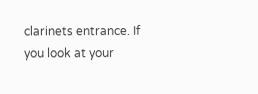clarinets entrance. If you look at your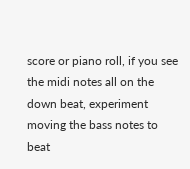score or piano roll, if you see the midi notes all on the down beat, experiment moving the bass notes to beat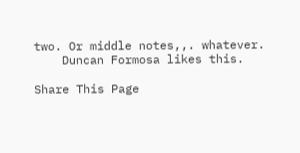two. Or middle notes,,. whatever.
    Duncan Formosa likes this.

Share This Page